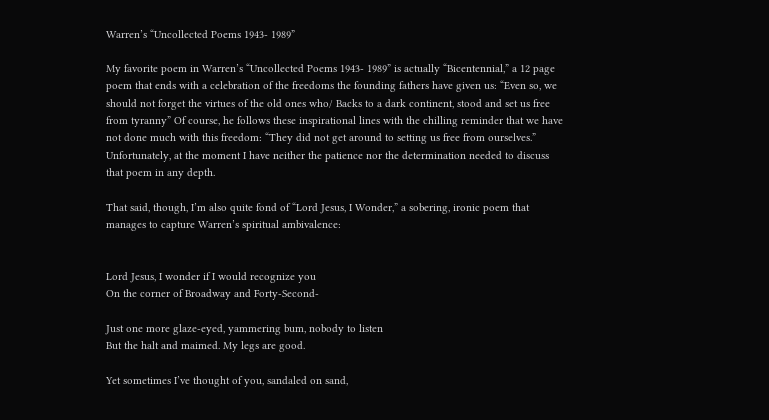Warren’s “Uncollected Poems 1943- 1989”

My favorite poem in Warren’s “Uncollected Poems 1943- 1989” is actually “Bicentennial,” a 12 page poem that ends with a celebration of the freedoms the founding fathers have given us: “Even so, we should not forget the virtues of the old ones who/ Backs to a dark continent, stood and set us free from tyranny” Of course, he follows these inspirational lines with the chilling reminder that we have not done much with this freedom: “They did not get around to setting us free from ourselves.” Unfortunately, at the moment I have neither the patience nor the determination needed to discuss that poem in any depth.

That said, though, I’m also quite fond of “Lord Jesus, I Wonder,” a sobering, ironic poem that manages to capture Warren’s spiritual ambivalence:


Lord Jesus, I wonder if I would recognize you
On the corner of Broadway and Forty-Second-

Just one more glaze-eyed, yammering bum, nobody to listen
But the halt and maimed. My legs are good.

Yet sometimes I’ve thought of you, sandaled on sand,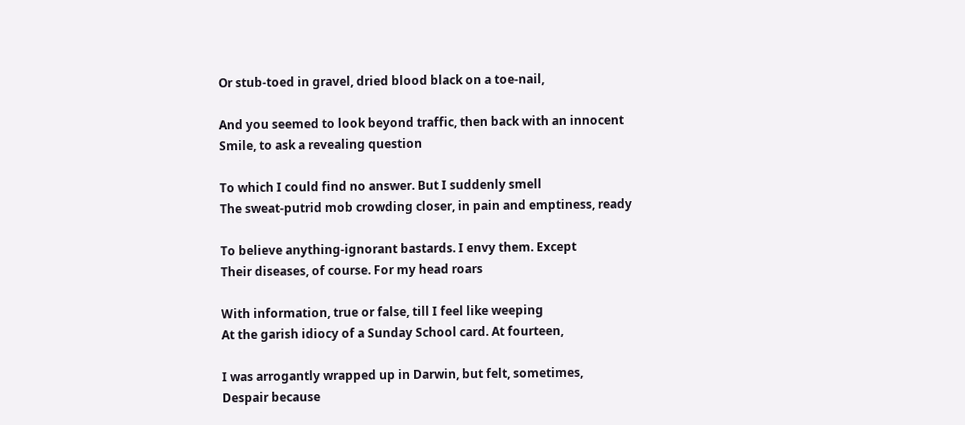Or stub-toed in gravel, dried blood black on a toe-nail,

And you seemed to look beyond traffic, then back with an innocent
Smile, to ask a revealing question

To which I could find no answer. But I suddenly smell
The sweat-putrid mob crowding closer, in pain and emptiness, ready

To believe anything-ignorant bastards. I envy them. Except
Their diseases, of course. For my head roars

With information, true or false, till I feel like weeping
At the garish idiocy of a Sunday School card. At fourteen,

I was arrogantly wrapped up in Darwin, but felt, sometimes,
Despair because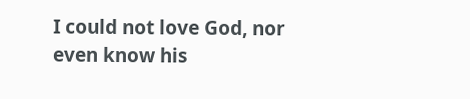I could not love God, nor even know his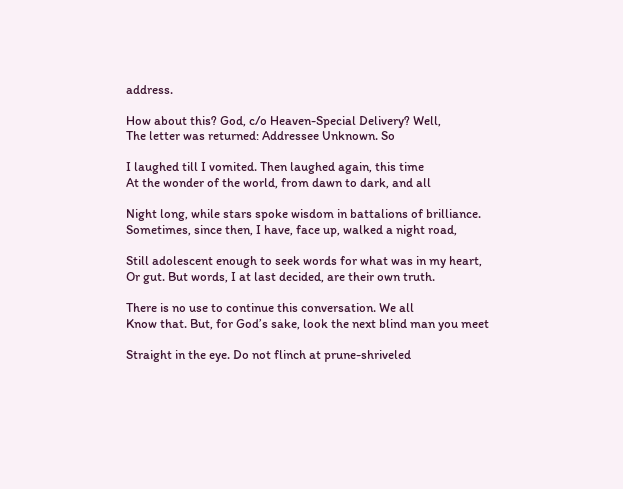address.

How about this? God, c/o Heaven-Special Delivery? Well,
The letter was returned: Addressee Unknown. So

I laughed till I vomited. Then laughed again, this time
At the wonder of the world, from dawn to dark, and all

Night long, while stars spoke wisdom in battalions of brilliance.
Sometimes, since then, I have, face up, walked a night road,

Still adolescent enough to seek words for what was in my heart,
Or gut. But words, I at last decided, are their own truth.

There is no use to continue this conversation. We all
Know that. But, for God’s sake, look the next blind man you meet

Straight in the eye. Do not flinch at prune-shriveled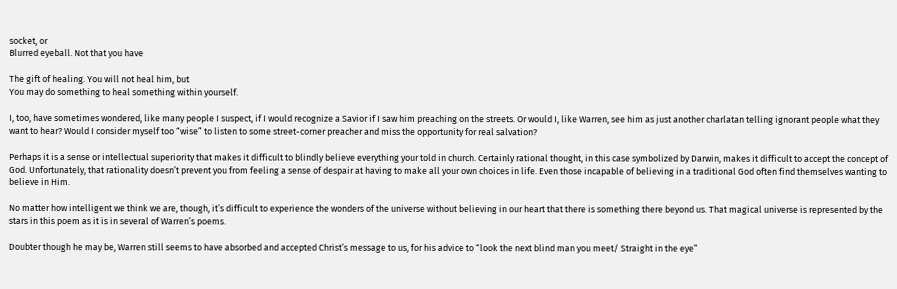socket, or
Blurred eyeball. Not that you have

The gift of healing. You will not heal him, but
You may do something to heal something within yourself.

I, too, have sometimes wondered, like many people I suspect, if I would recognize a Savior if I saw him preaching on the streets. Or would I, like Warren, see him as just another charlatan telling ignorant people what they want to hear? Would I consider myself too “wise” to listen to some street-corner preacher and miss the opportunity for real salvation?

Perhaps it is a sense or intellectual superiority that makes it difficult to blindly believe everything your told in church. Certainly rational thought, in this case symbolized by Darwin, makes it difficult to accept the concept of God. Unfortunately, that rationality doesn’t prevent you from feeling a sense of despair at having to make all your own choices in life. Even those incapable of believing in a traditional God often find themselves wanting to believe in Him.

No matter how intelligent we think we are, though, it’s difficult to experience the wonders of the universe without believing in our heart that there is something there beyond us. That magical universe is represented by the stars in this poem as it is in several of Warren’s poems.

Doubter though he may be, Warren still seems to have absorbed and accepted Christ’s message to us, for his advice to “look the next blind man you meet/ Straight in the eye”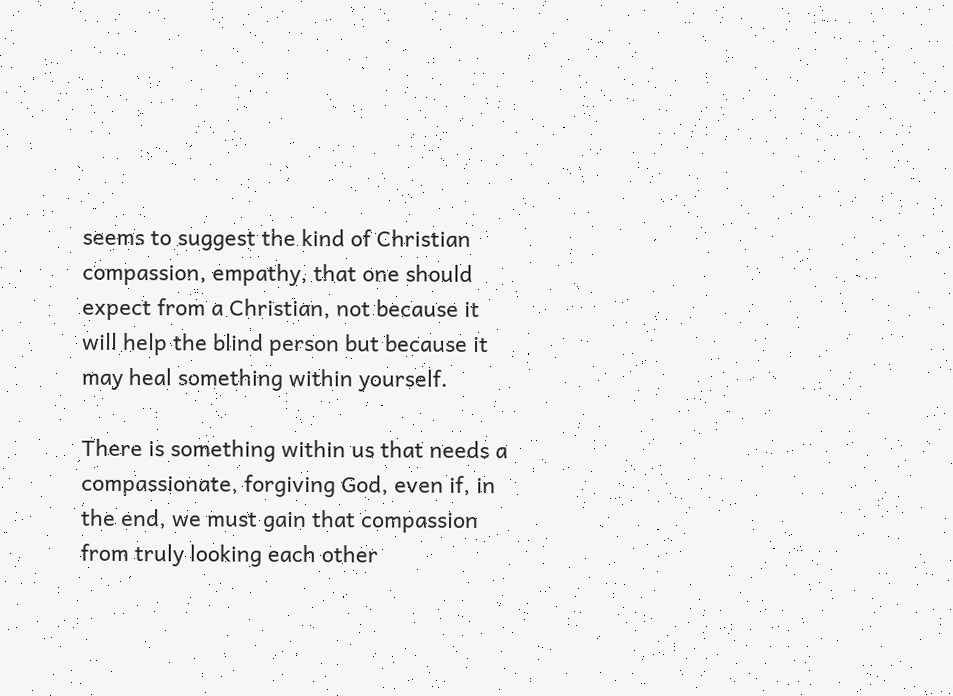seems to suggest the kind of Christian compassion, empathy, that one should expect from a Christian, not because it will help the blind person but because it may heal something within yourself.

There is something within us that needs a compassionate, forgiving God, even if, in the end, we must gain that compassion from truly looking each other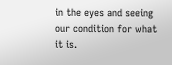in the eyes and seeing our condition for what it is.